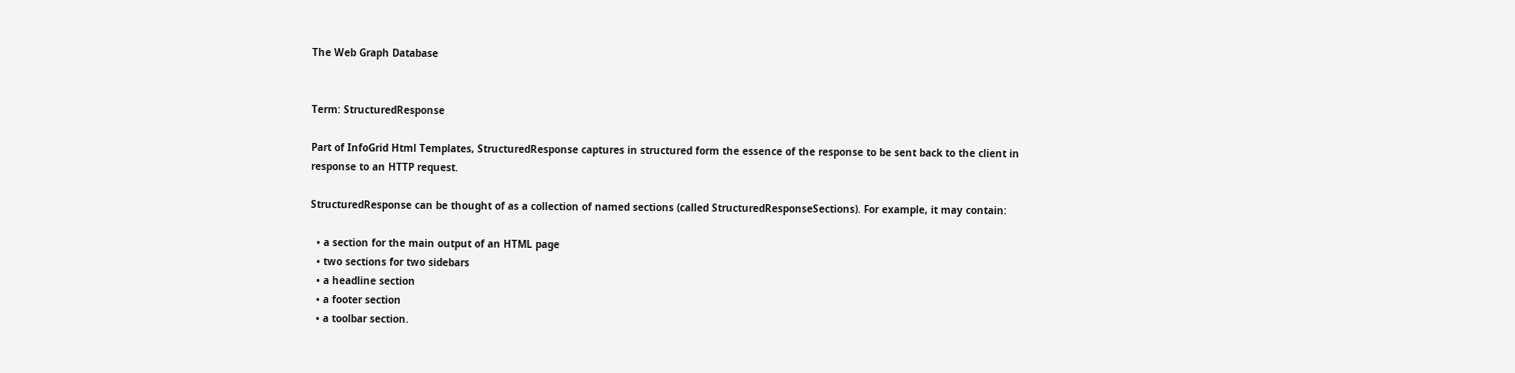The Web Graph Database


Term: StructuredResponse

Part of InfoGrid Html Templates, StructuredResponse captures in structured form the essence of the response to be sent back to the client in response to an HTTP request.

StructuredResponse can be thought of as a collection of named sections (called StructuredResponseSections). For example, it may contain:

  • a section for the main output of an HTML page
  • two sections for two sidebars
  • a headline section
  • a footer section
  • a toolbar section.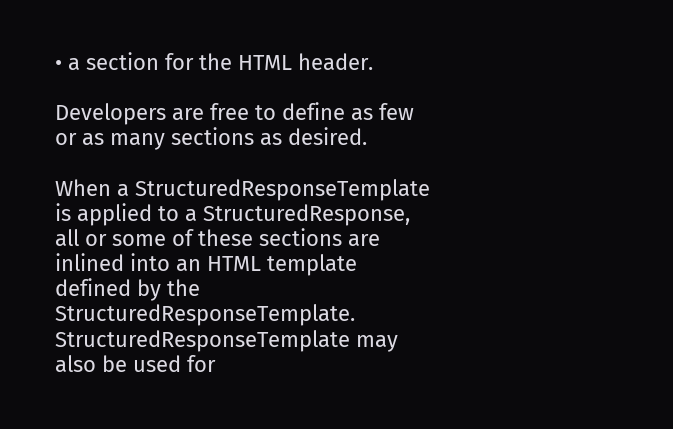• a section for the HTML header.

Developers are free to define as few or as many sections as desired.

When a StructuredResponseTemplate is applied to a StructuredResponse, all or some of these sections are inlined into an HTML template defined by the StructuredResponseTemplate. StructuredResponseTemplate may also be used for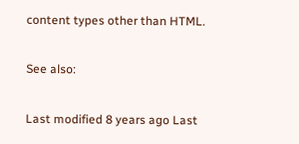content types other than HTML.

See also:

Last modified 8 years ago Last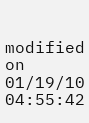modified on 01/19/10 04:55:42